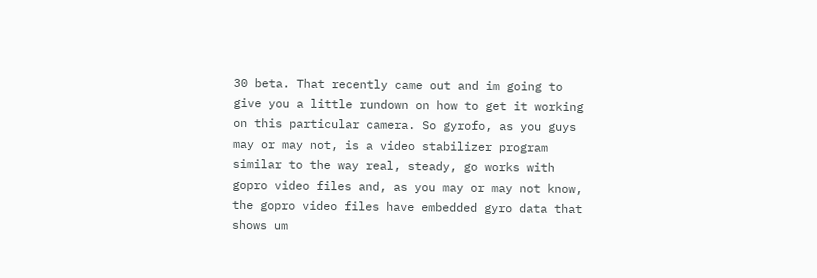30 beta. That recently came out and im going to give you a little rundown on how to get it working on this particular camera. So gyrofo, as you guys may or may not, is a video stabilizer program similar to the way real, steady, go works with gopro video files and, as you may or may not know, the gopro video files have embedded gyro data that shows um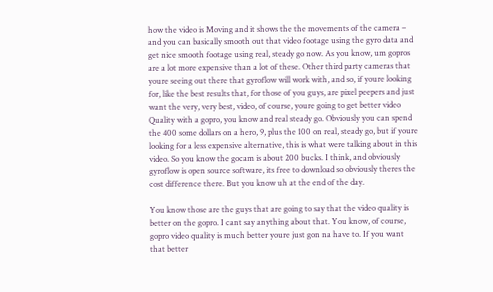how the video is Moving and it shows the the movements of the camera – and you can basically smooth out that video footage using the gyro data and get nice smooth footage using real, steady go now. As you know, um gopros are a lot more expensive than a lot of these. Other third party cameras that youre seeing out there that gyroflow will work with, and so, if youre looking for, like the best results that, for those of you guys, are pixel peepers and just want the very, very best, video, of course, youre going to get better video Quality with a gopro, you know and real steady go. Obviously you can spend the 400 some dollars on a hero, 9, plus the 100 on real, steady go, but if youre looking for a less expensive alternative, this is what were talking about in this video. So you know the gocam is about 200 bucks. I think, and obviously gyroflow is open source software, its free to download so obviously theres the cost difference there. But you know uh at the end of the day.

You know those are the guys that are going to say that the video quality is better on the gopro. I cant say anything about that. You know, of course, gopro video quality is much better youre just gon na have to. If you want that better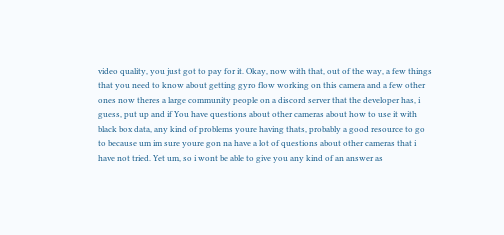video quality, you just got to pay for it. Okay, now with that, out of the way, a few things that you need to know about getting gyro flow working on this camera and a few other ones now theres a large community people on a discord server that the developer has, i guess, put up and if You have questions about other cameras about how to use it with black box data, any kind of problems youre having thats, probably a good resource to go to because um im sure youre gon na have a lot of questions about other cameras that i have not tried. Yet um, so i wont be able to give you any kind of an answer as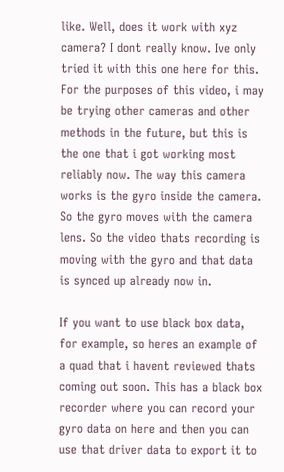like. Well, does it work with xyz camera? I dont really know. Ive only tried it with this one here for this. For the purposes of this video, i may be trying other cameras and other methods in the future, but this is the one that i got working most reliably now. The way this camera works is the gyro inside the camera. So the gyro moves with the camera lens. So the video thats recording is moving with the gyro and that data is synced up already now in.

If you want to use black box data, for example, so heres an example of a quad that i havent reviewed thats coming out soon. This has a black box recorder where you can record your gyro data on here and then you can use that driver data to export it to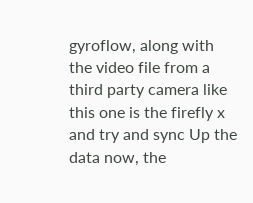gyroflow, along with the video file from a third party camera like this one is the firefly x and try and sync Up the data now, the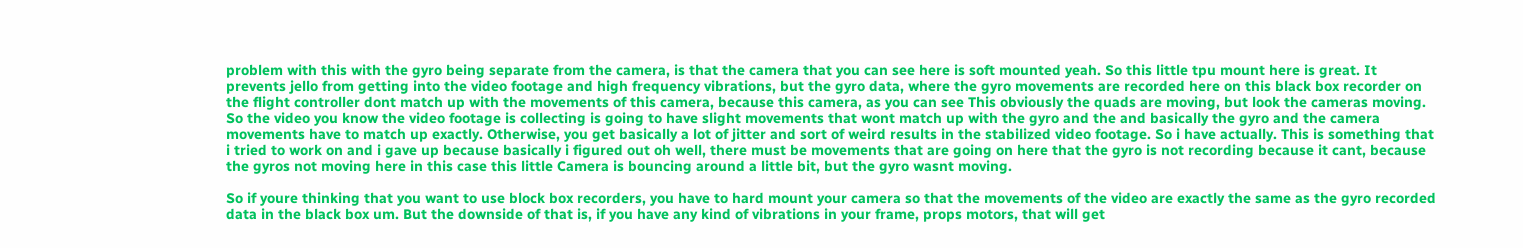problem with this with the gyro being separate from the camera, is that the camera that you can see here is soft mounted yeah. So this little tpu mount here is great. It prevents jello from getting into the video footage and high frequency vibrations, but the gyro data, where the gyro movements are recorded here on this black box recorder on the flight controller dont match up with the movements of this camera, because this camera, as you can see This obviously the quads are moving, but look the cameras moving. So the video you know the video footage is collecting is going to have slight movements that wont match up with the gyro and the and basically the gyro and the camera movements have to match up exactly. Otherwise, you get basically a lot of jitter and sort of weird results in the stabilized video footage. So i have actually. This is something that i tried to work on and i gave up because basically i figured out oh well, there must be movements that are going on here that the gyro is not recording because it cant, because the gyros not moving here in this case this little Camera is bouncing around a little bit, but the gyro wasnt moving.

So if youre thinking that you want to use block box recorders, you have to hard mount your camera so that the movements of the video are exactly the same as the gyro recorded data in the black box um. But the downside of that is, if you have any kind of vibrations in your frame, props motors, that will get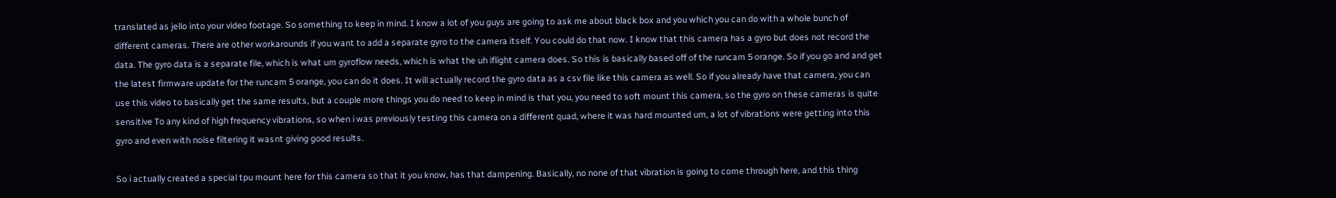translated as jello into your video footage. So something to keep in mind. I know a lot of you guys are going to ask me about black box and you which you can do with a whole bunch of different cameras. There are other workarounds if you want to add a separate gyro to the camera itself. You could do that now. I know that this camera has a gyro but does not record the data. The gyro data is a separate file, which is what um gyroflow needs, which is what the uh iflight camera does. So this is basically based off of the runcam 5 orange. So if you go and and get the latest firmware update for the runcam 5 orange, you can do it does. It will actually record the gyro data as a csv file like this camera as well. So if you already have that camera, you can use this video to basically get the same results, but a couple more things you do need to keep in mind is that you, you need to soft mount this camera, so the gyro on these cameras is quite sensitive To any kind of high frequency vibrations, so when i was previously testing this camera on a different quad, where it was hard mounted um, a lot of vibrations were getting into this gyro and even with noise filtering it wasnt giving good results.

So i actually created a special tpu mount here for this camera so that it you know, has that dampening. Basically, no none of that vibration is going to come through here, and this thing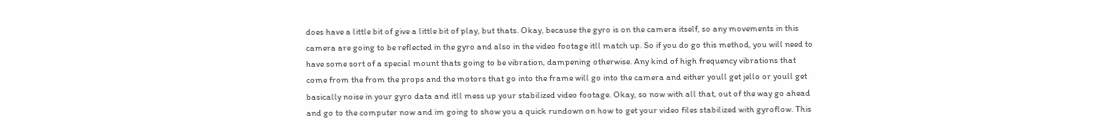does have a little bit of give a little bit of play, but thats. Okay, because the gyro is on the camera itself, so any movements in this camera are going to be reflected in the gyro and also in the video footage itll match up. So if you do go this method, you will need to have some sort of a special mount thats going to be vibration, dampening otherwise. Any kind of high frequency vibrations that come from the from the props and the motors that go into the frame will go into the camera and either youll get jello or youll get basically noise in your gyro data and itll mess up your stabilized video footage. Okay, so now with all that, out of the way go ahead and go to the computer now and im going to show you a quick rundown on how to get your video files stabilized with gyroflow. This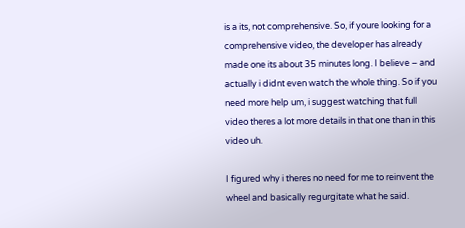is a its, not comprehensive. So, if youre looking for a comprehensive video, the developer has already made one its about 35 minutes long. I believe – and actually i didnt even watch the whole thing. So if you need more help um, i suggest watching that full video theres a lot more details in that one than in this video uh.

I figured why i theres no need for me to reinvent the wheel and basically regurgitate what he said.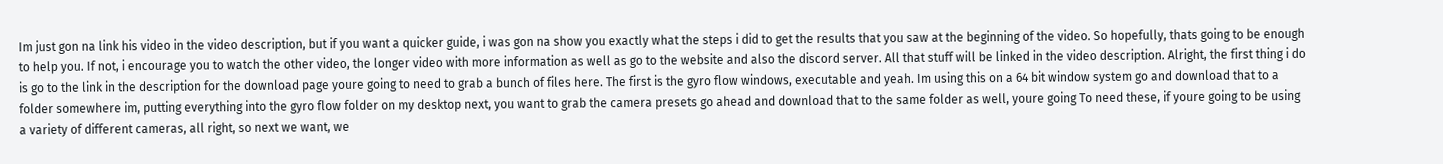Im just gon na link his video in the video description, but if you want a quicker guide, i was gon na show you exactly what the steps i did to get the results that you saw at the beginning of the video. So hopefully, thats going to be enough to help you. If not, i encourage you to watch the other video, the longer video with more information as well as go to the website and also the discord server. All that stuff will be linked in the video description. Alright, the first thing i do is go to the link in the description for the download page youre going to need to grab a bunch of files here. The first is the gyro flow windows, executable and yeah. Im using this on a 64 bit window system go and download that to a folder somewhere im, putting everything into the gyro flow folder on my desktop next, you want to grab the camera presets go ahead and download that to the same folder as well, youre going To need these, if youre going to be using a variety of different cameras, all right, so next we want, we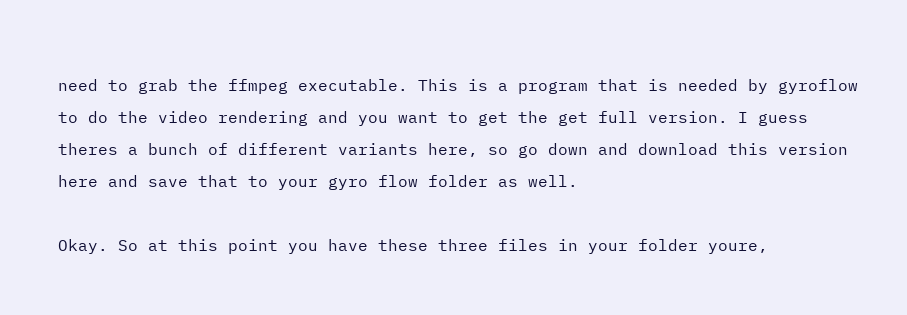need to grab the ffmpeg executable. This is a program that is needed by gyroflow to do the video rendering and you want to get the get full version. I guess theres a bunch of different variants here, so go down and download this version here and save that to your gyro flow folder as well.

Okay. So at this point you have these three files in your folder youre,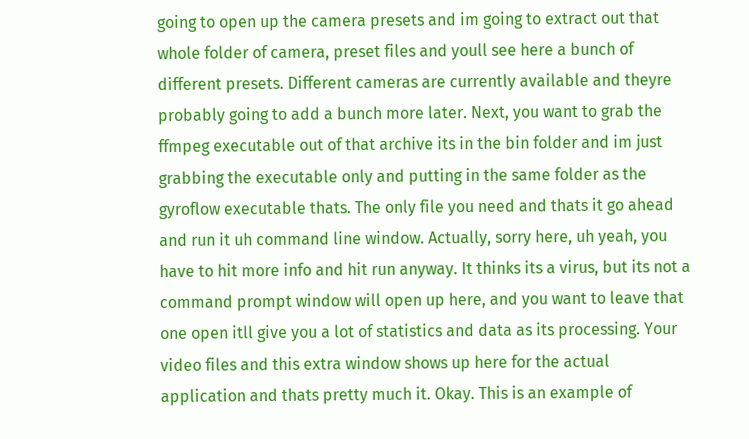going to open up the camera presets and im going to extract out that whole folder of camera, preset files and youll see here a bunch of different presets. Different cameras are currently available and theyre probably going to add a bunch more later. Next, you want to grab the ffmpeg executable out of that archive its in the bin folder and im just grabbing the executable only and putting in the same folder as the gyroflow executable thats. The only file you need and thats it go ahead and run it uh command line window. Actually, sorry here, uh yeah, you have to hit more info and hit run anyway. It thinks its a virus, but its not a command prompt window will open up here, and you want to leave that one open itll give you a lot of statistics and data as its processing. Your video files and this extra window shows up here for the actual application and thats pretty much it. Okay. This is an example of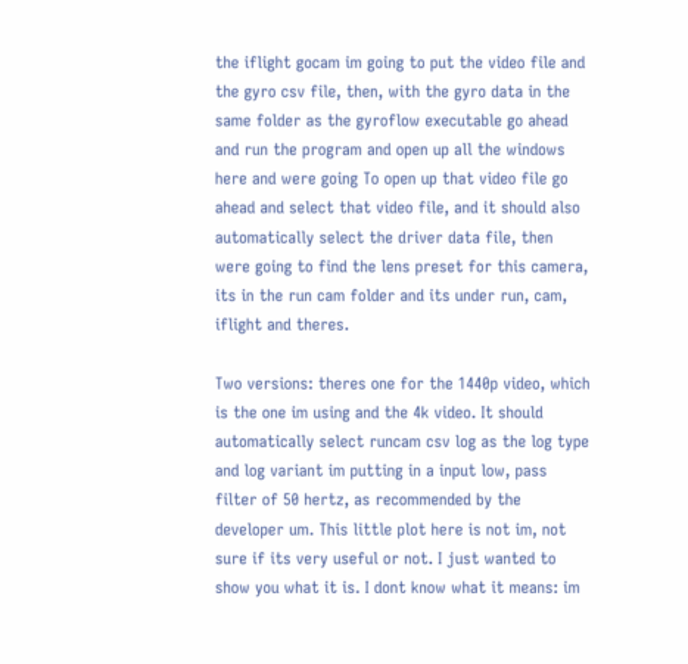the iflight gocam im going to put the video file and the gyro csv file, then, with the gyro data in the same folder as the gyroflow executable go ahead and run the program and open up all the windows here and were going To open up that video file go ahead and select that video file, and it should also automatically select the driver data file, then were going to find the lens preset for this camera, its in the run cam folder and its under run, cam, iflight and theres.

Two versions: theres one for the 1440p video, which is the one im using and the 4k video. It should automatically select runcam csv log as the log type and log variant im putting in a input low, pass filter of 50 hertz, as recommended by the developer um. This little plot here is not im, not sure if its very useful or not. I just wanted to show you what it is. I dont know what it means: im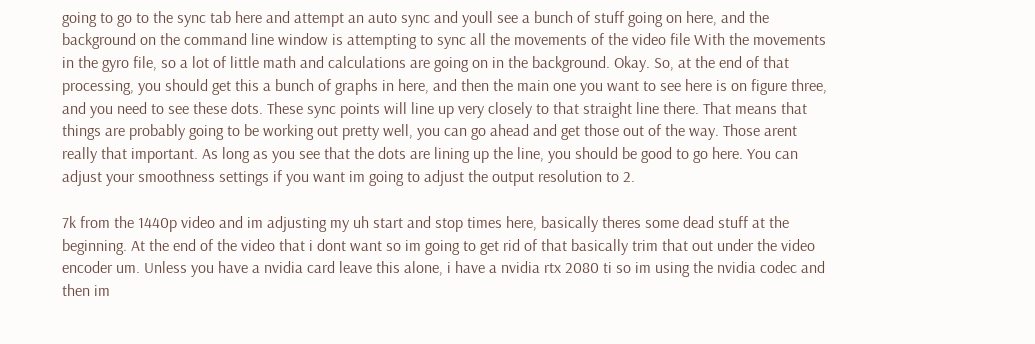going to go to the sync tab here and attempt an auto sync and youll see a bunch of stuff going on here, and the background on the command line window is attempting to sync all the movements of the video file With the movements in the gyro file, so a lot of little math and calculations are going on in the background. Okay. So, at the end of that processing, you should get this a bunch of graphs in here, and then the main one you want to see here is on figure three, and you need to see these dots. These sync points will line up very closely to that straight line there. That means that things are probably going to be working out pretty well, you can go ahead and get those out of the way. Those arent really that important. As long as you see that the dots are lining up the line, you should be good to go here. You can adjust your smoothness settings if you want im going to adjust the output resolution to 2.

7k from the 1440p video and im adjusting my uh start and stop times here, basically theres some dead stuff at the beginning. At the end of the video that i dont want so im going to get rid of that basically trim that out under the video encoder um. Unless you have a nvidia card leave this alone, i have a nvidia rtx 2080 ti so im using the nvidia codec and then im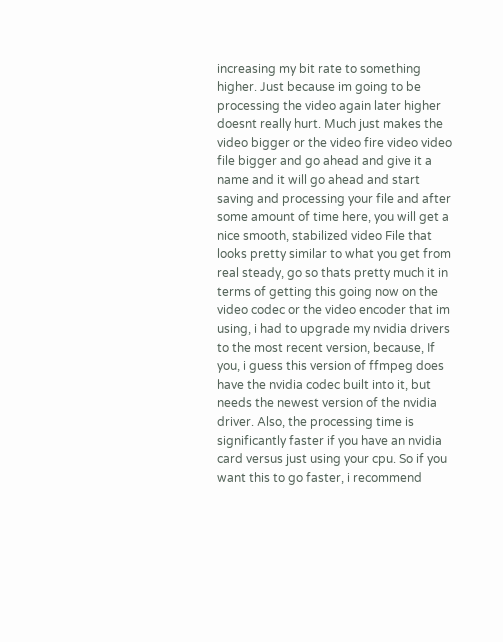increasing my bit rate to something higher. Just because im going to be processing the video again later higher doesnt really hurt. Much just makes the video bigger or the video fire video video file bigger and go ahead and give it a name and it will go ahead and start saving and processing your file and after some amount of time here, you will get a nice smooth, stabilized video File that looks pretty similar to what you get from real steady, go so thats pretty much it in terms of getting this going now on the video codec or the video encoder that im using, i had to upgrade my nvidia drivers to the most recent version, because, If you, i guess this version of ffmpeg does have the nvidia codec built into it, but needs the newest version of the nvidia driver. Also, the processing time is significantly faster if you have an nvidia card versus just using your cpu. So if you want this to go faster, i recommend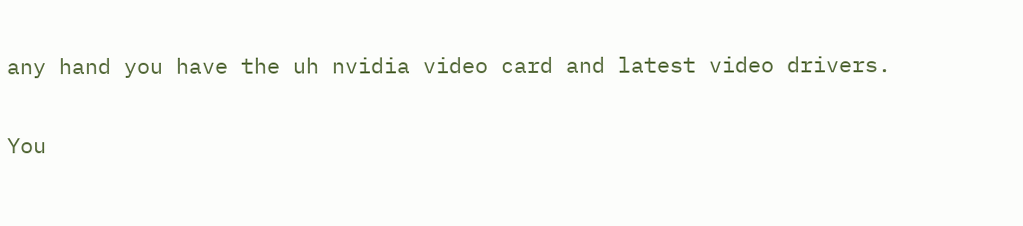any hand you have the uh nvidia video card and latest video drivers.

You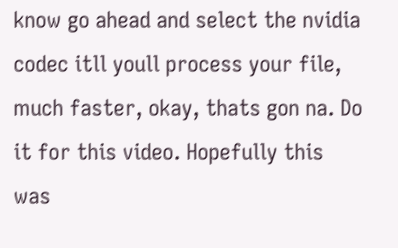know go ahead and select the nvidia codec itll youll process your file, much faster, okay, thats gon na. Do it for this video. Hopefully this was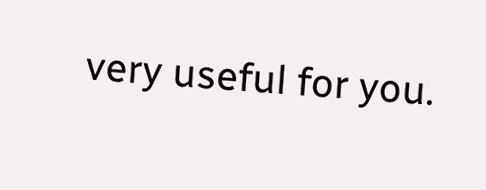very useful for you.